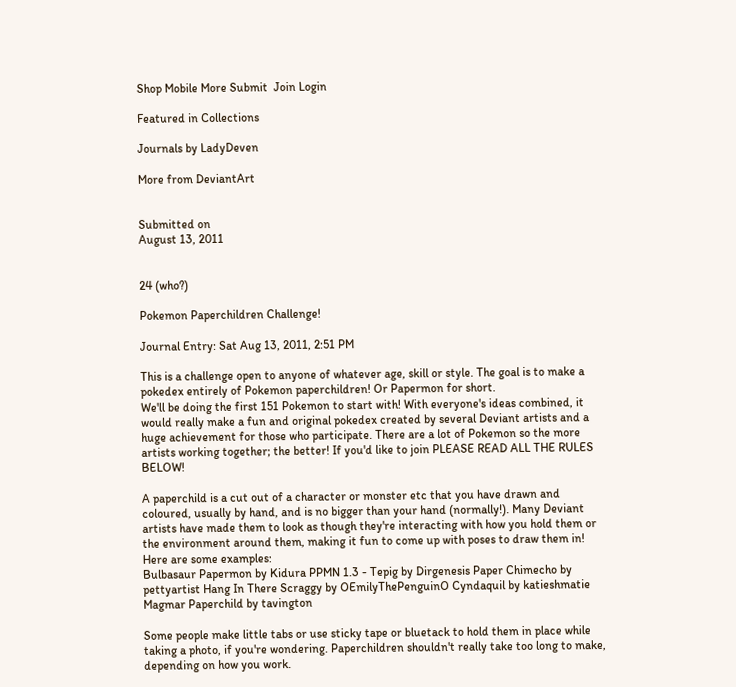Shop Mobile More Submit  Join Login

Featured in Collections

Journals by LadyDeven

More from DeviantArt


Submitted on
August 13, 2011


24 (who?)

Pokemon Paperchildren Challenge!

Journal Entry: Sat Aug 13, 2011, 2:51 PM

This is a challenge open to anyone of whatever age, skill or style. The goal is to make a pokedex entirely of Pokemon paperchildren! Or Papermon for short.
We'll be doing the first 151 Pokemon to start with! With everyone's ideas combined, it would really make a fun and original pokedex created by several Deviant artists and a huge achievement for those who participate. There are a lot of Pokemon so the more artists working together; the better! If you'd like to join PLEASE READ ALL THE RULES BELOW!

A paperchild is a cut out of a character or monster etc that you have drawn and coloured, usually by hand, and is no bigger than your hand (normally!). Many Deviant artists have made them to look as though they're interacting with how you hold them or the environment around them, making it fun to come up with poses to draw them in!
Here are some examples:
Bulbasaur Papermon by Kidura PPMN 1.3 - Tepig by Dirgenesis Paper Chimecho by pettyartist Hang In There Scraggy by OEmilyThePenguinO Cyndaquil by katieshmatie Magmar Paperchild by tavington

Some people make little tabs or use sticky tape or bluetack to hold them in place while taking a photo, if you're wondering. Paperchildren shouldn't really take too long to make, depending on how you work.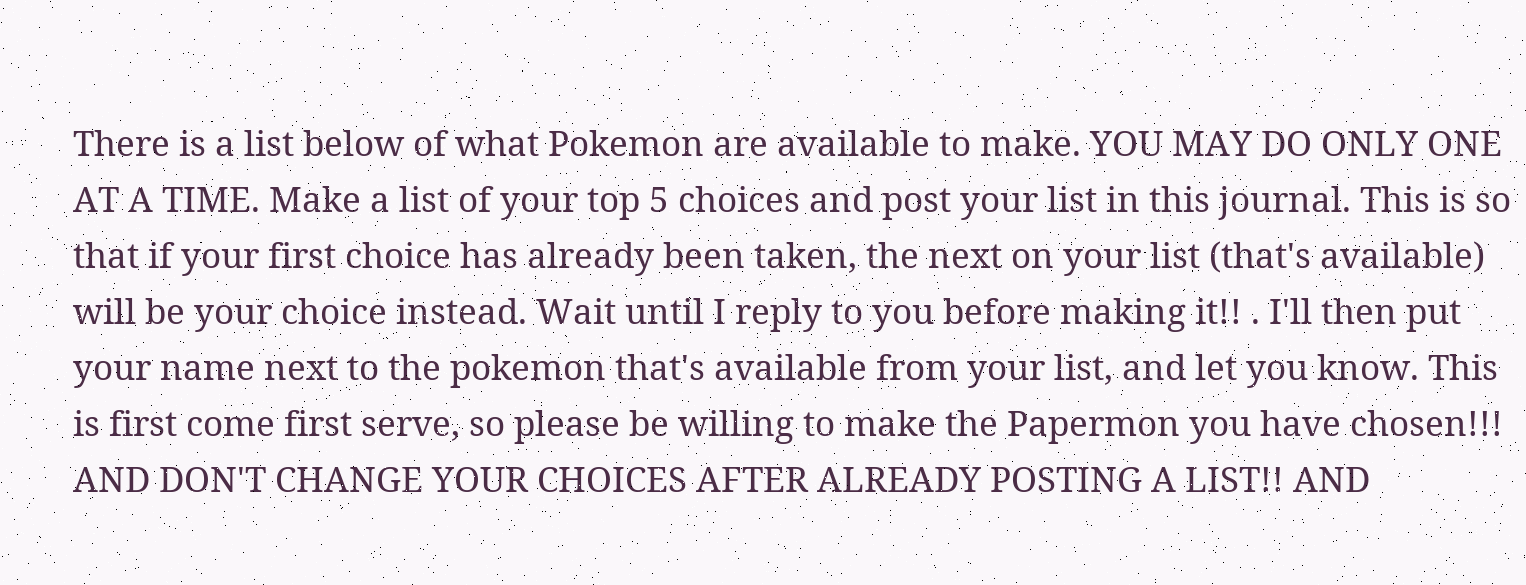There is a list below of what Pokemon are available to make. YOU MAY DO ONLY ONE AT A TIME. Make a list of your top 5 choices and post your list in this journal. This is so that if your first choice has already been taken, the next on your list (that's available) will be your choice instead. Wait until I reply to you before making it!! . I'll then put your name next to the pokemon that's available from your list, and let you know. This is first come first serve, so please be willing to make the Papermon you have chosen!!! AND DON'T CHANGE YOUR CHOICES AFTER ALREADY POSTING A LIST!! AND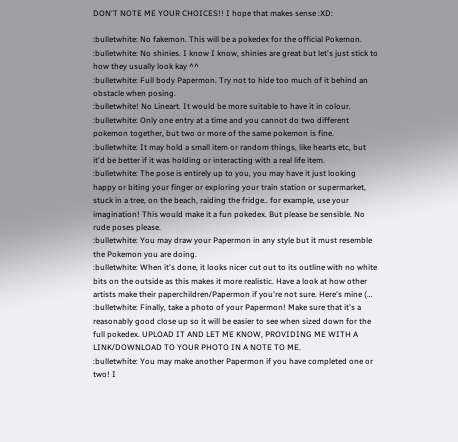DON'T NOTE ME YOUR CHOICES!! I hope that makes sense :XD:

:bulletwhite: No fakemon. This will be a pokedex for the official Pokemon.
:bulletwhite: No shinies. I know I know, shinies are great but let's just stick to how they usually look kay ^^
:bulletwhite: Full body Papermon. Try not to hide too much of it behind an obstacle when posing.
:bulletwhite! No Lineart. It would be more suitable to have it in colour.
:bulletwhite: Only one entry at a time and you cannot do two different pokemon together, but two or more of the same pokemon is fine.
:bulletwhite: It may hold a small item or random things, like hearts etc, but it'd be better if it was holding or interacting with a real life item.
:bulletwhite: The pose is entirely up to you, you may have it just looking happy or biting your finger or exploring your train station or supermarket, stuck in a tree, on the beach, raiding the fridge.. for example, use your imagination! This would make it a fun pokedex. But please be sensible. No rude poses please.
:bulletwhite: You may draw your Papermon in any style but it must resemble the Pokemon you are doing.
:bulletwhite: When it's done, it looks nicer cut out to its outline with no white bits on the outside as this makes it more realistic. Have a look at how other artists make their paperchildren/Papermon if you're not sure. Here's mine (…
:bulletwhite: Finally, take a photo of your Papermon! Make sure that it's a reasonably good close up so it will be easier to see when sized down for the full pokedex. UPLOAD IT AND LET ME KNOW, PROVIDING ME WITH A LINK/DOWNLOAD TO YOUR PHOTO IN A NOTE TO ME.
:bulletwhite: You may make another Papermon if you have completed one or two! I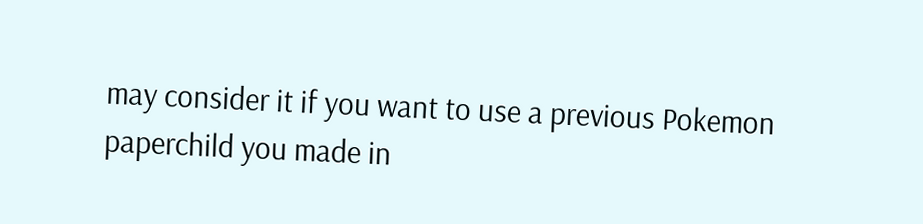may consider it if you want to use a previous Pokemon paperchild you made in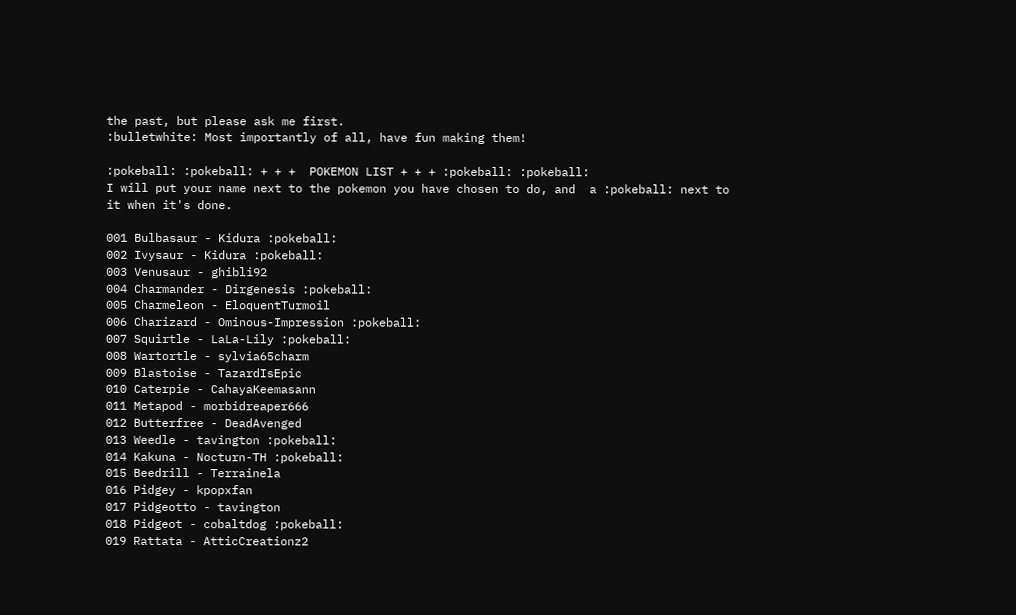the past, but please ask me first.
:bulletwhite: Most importantly of all, have fun making them!

:pokeball: :pokeball: + + +  POKEMON LIST + + + :pokeball: :pokeball:
I will put your name next to the pokemon you have chosen to do, and  a :pokeball: next to it when it's done.

001 Bulbasaur - Kidura :pokeball:
002 Ivysaur - Kidura :pokeball:
003 Venusaur - ghibli92
004 Charmander - Dirgenesis :pokeball:
005 Charmeleon - EloquentTurmoil
006 Charizard - Ominous-Impression :pokeball:
007 Squirtle - LaLa-Lily :pokeball:
008 Wartortle - sylvia65charm
009 Blastoise - TazardIsEpic
010 Caterpie - CahayaKeemasann
011 Metapod - morbidreaper666
012 Butterfree - DeadAvenged
013 Weedle - tavington :pokeball:
014 Kakuna - Nocturn-TH :pokeball:
015 Beedrill - Terrainela
016 Pidgey - kpopxfan
017 Pidgeotto - tavington
018 Pidgeot - cobaltdog :pokeball:
019 Rattata - AtticCreationz2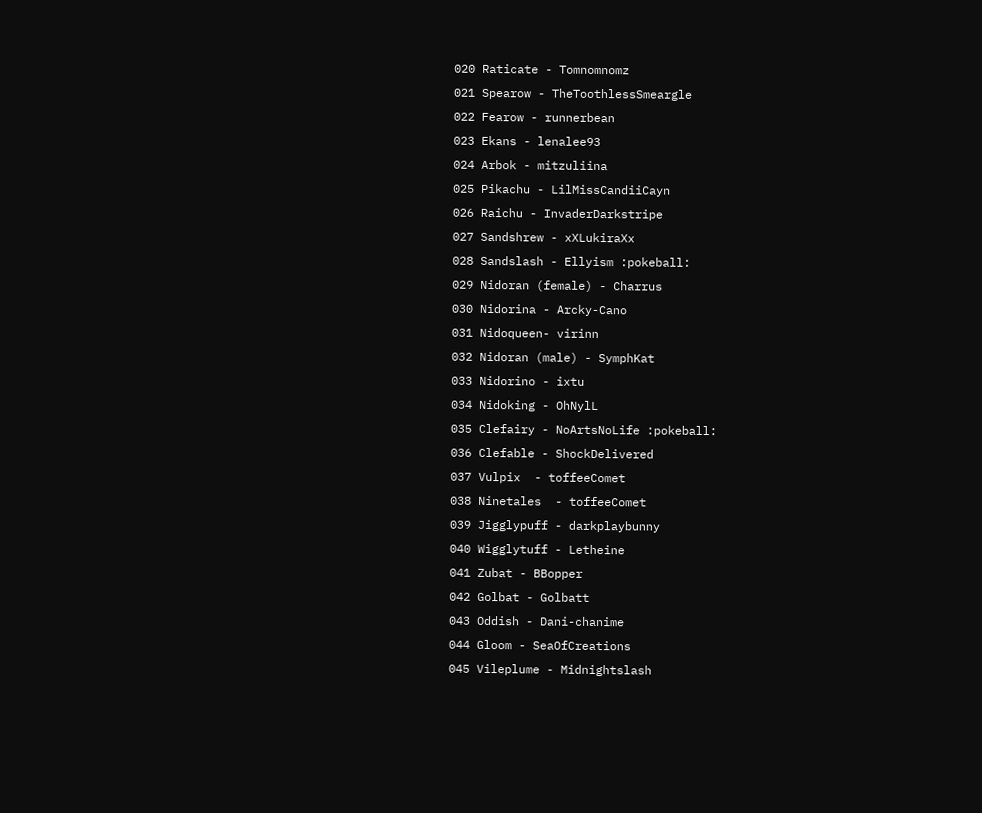020 Raticate - Tomnomnomz
021 Spearow - TheToothlessSmeargle
022 Fearow - runnerbean
023 Ekans - lenalee93
024 Arbok - mitzuliina
025 Pikachu - LilMissCandiiCayn
026 Raichu - InvaderDarkstripe
027 Sandshrew - xXLukiraXx
028 Sandslash - Ellyism :pokeball:
029 Nidoran (female) - Charrus
030 Nidorina - Arcky-Cano
031 Nidoqueen- virinn
032 Nidoran (male) - SymphKat
033 Nidorino - ixtu
034 Nidoking - OhNylL
035 Clefairy - NoArtsNoLife :pokeball:
036 Clefable - ShockDelivered
037 Vulpix  - toffeeComet
038 Ninetales  - toffeeComet
039 Jigglypuff - darkplaybunny
040 Wigglytuff - Letheine
041 Zubat - BBopper
042 Golbat - Golbatt
043 Oddish - Dani-chanime
044 Gloom - SeaOfCreations
045 Vileplume - Midnightslash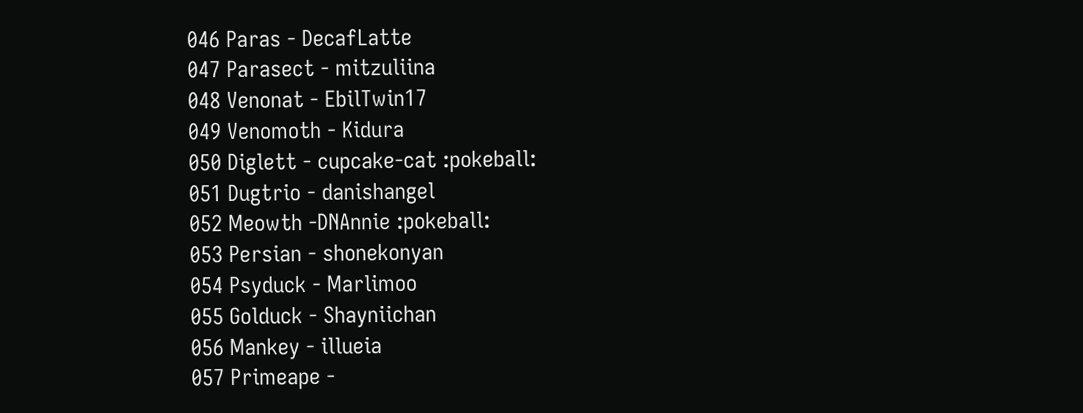046 Paras - DecafLatte
047 Parasect - mitzuliina
048 Venonat - EbilTwin17
049 Venomoth - Kidura
050 Diglett - cupcake-cat :pokeball:
051 Dugtrio - danishangel
052 Meowth -DNAnnie :pokeball:
053 Persian - shonekonyan
054 Psyduck - Marlimoo
055 Golduck - Shayniichan
056 Mankey - illueia
057 Primeape -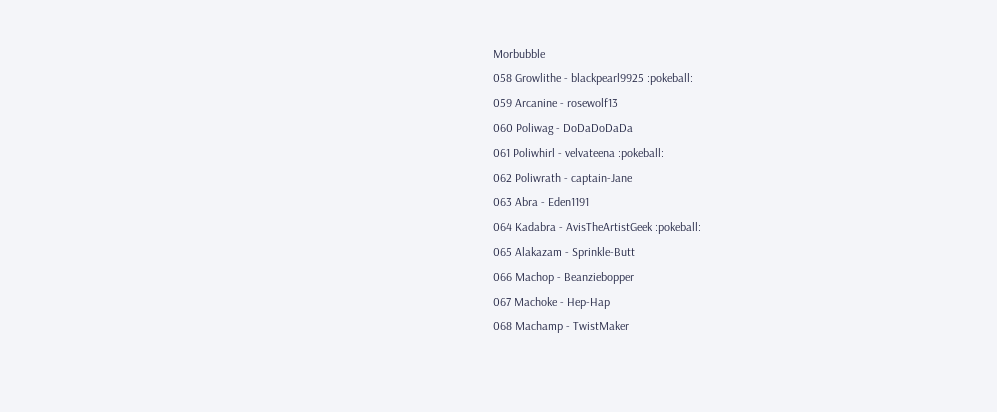Morbubble
058 Growlithe - blackpearl9925 :pokeball:
059 Arcanine - rosewolf13
060 Poliwag - DoDaDoDaDa
061 Poliwhirl - velvateena :pokeball:
062 Poliwrath - captain-Jane
063 Abra - Eden1191
064 Kadabra - AvisTheArtistGeek :pokeball:
065 Alakazam - Sprinkle-Butt
066 Machop - Beanziebopper
067 Machoke - Hep-Hap
068 Machamp - TwistMaker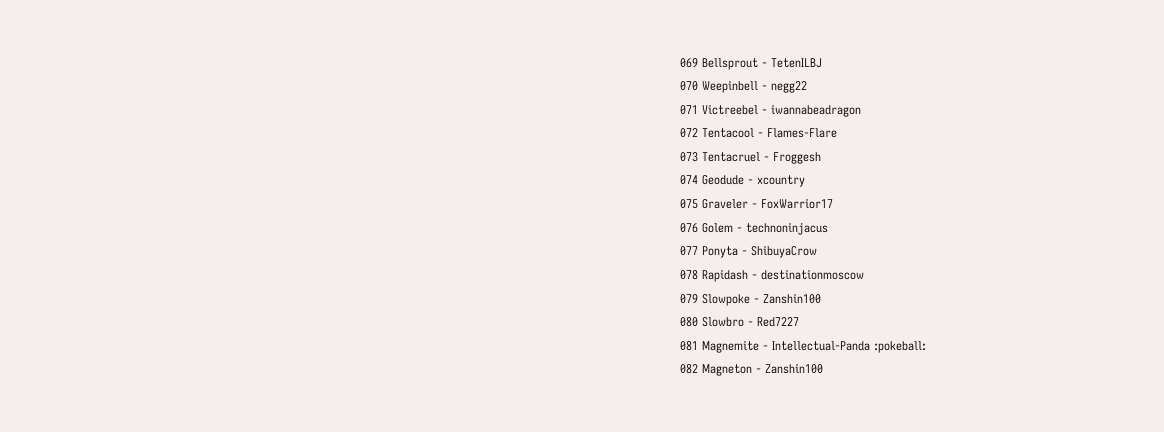069 Bellsprout - TetenILBJ
070 Weepinbell - negg22
071 Victreebel - iwannabeadragon
072 Tentacool - Flames-Flare
073 Tentacruel - Froggesh
074 Geodude - xcountry
075 Graveler - FoxWarrior17
076 Golem - technoninjacus
077 Ponyta - ShibuyaCrow
078 Rapidash - destinationmoscow
079 Slowpoke - Zanshin100
080 Slowbro - Red7227
081 Magnemite - Intellectual-Panda :pokeball:
082 Magneton - Zanshin100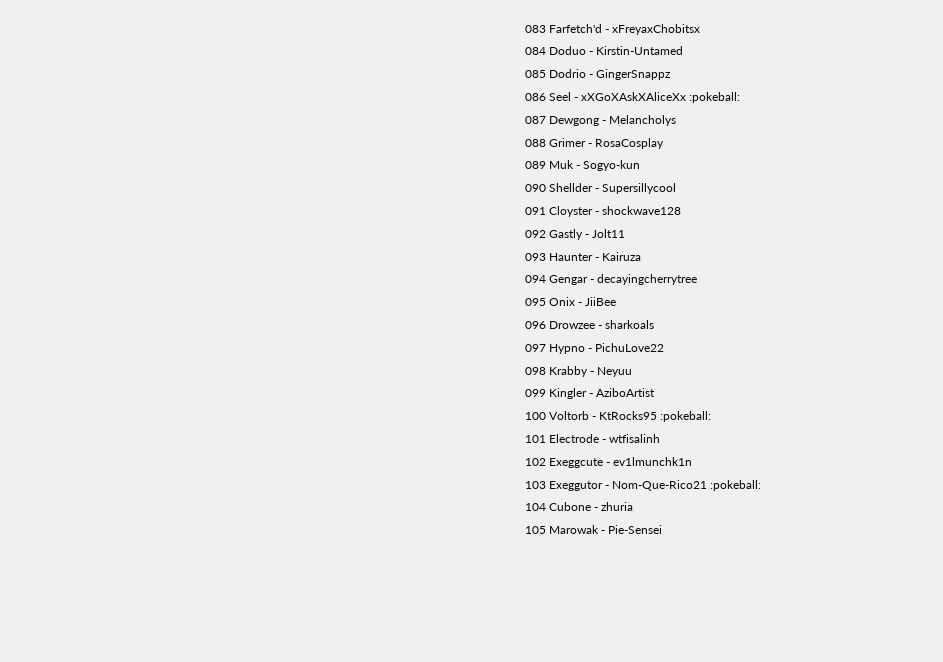083 Farfetch'd - xFreyaxChobitsx
084 Doduo - Kirstin-Untamed
085 Dodrio - GingerSnappz
086 Seel - xXGoXAskXAliceXx :pokeball:
087 Dewgong - Melancholys
088 Grimer - RosaCosplay
089 Muk - Sogyo-kun
090 Shellder - Supersillycool
091 Cloyster - shockwave128
092 Gastly - Jolt11
093 Haunter - Kairuza
094 Gengar - decayingcherrytree
095 Onix - JiiBee
096 Drowzee - sharkoals
097 Hypno - PichuLove22
098 Krabby - Neyuu
099 Kingler - AziboArtist
100 Voltorb - KtRocks95 :pokeball:
101 Electrode - wtfisalinh
102 Exeggcute - ev1lmunchk1n
103 Exeggutor - Nom-Que-Rico21 :pokeball:
104 Cubone - zhuria
105 Marowak - Pie-Sensei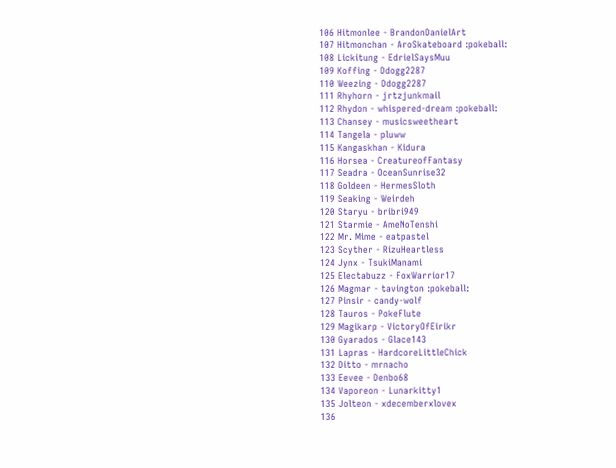106 Hitmonlee - BrandonDanielArt
107 Hitmonchan - AroSkateboard :pokeball:
108 Lickitung - EdrielSaysMuu
109 Koffing - Ddogg2287
110 Weezing - Ddogg2287
111 Rhyhorn - jrtzjunkmail
112 Rhydon - whispered-dream :pokeball:
113 Chansey - musicsweetheart
114 Tangela - pluww
115 Kangaskhan - Kidura
116 Horsea - CreatureofFantasy
117 Seadra - OceanSunrise32
118 Goldeen - HermesSloth
119 Seaking - Weirdeh
120 Staryu - bribri949
121 Starmie - AmeNoTenshi
122 Mr. Mime - eatpastel
123 Scyther - RizuHeartless
124 Jynx - TsukiManami
125 Electabuzz - FoxWarrior17
126 Magmar - tavington :pokeball:
127 Pinsir - candy-wolf
128 Tauros - PokeFlute
129 Magikarp - VictoryOfEirikr
130 Gyarados - Glace143
131 Lapras - HardcoreLittleChick
132 Ditto - mrnacho
133 Eevee - Denbo68
134 Vaporeon - Lunarkitty1
135 Jolteon - xdecemberxlovex
136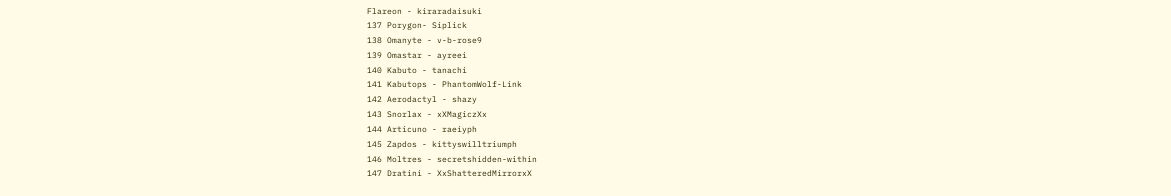Flareon - kiraradaisuki
137 Porygon- Siplick
138 Omanyte - v-b-rose9
139 Omastar - ayreei
140 Kabuto - tanachi
141 Kabutops - PhantomWolf-Link
142 Aerodactyl - shazy
143 Snorlax - xXMagiczXx
144 Articuno - raeiyph
145 Zapdos - kittyswilltriumph
146 Moltres - secretshidden-within
147 Dratini - XxShatteredMirrorxX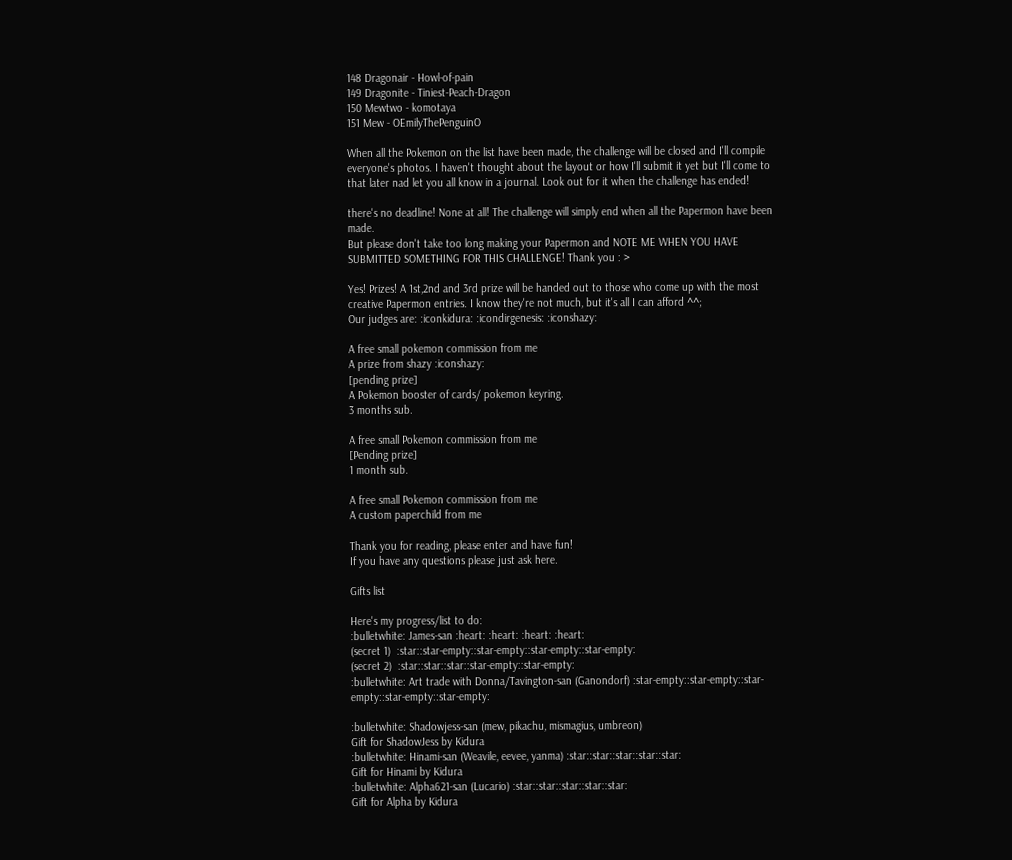148 Dragonair - Howl-of-pain
149 Dragonite - Tiniest-Peach-Dragon
150 Mewtwo - komotaya
151 Mew - OEmilyThePenguinO

When all the Pokemon on the list have been made, the challenge will be closed and I'll compile everyone's photos. I haven't thought about the layout or how I'll submit it yet but I'll come to that later nad let you all know in a journal. Look out for it when the challenge has ended!

there's no deadline! None at all! The challenge will simply end when all the Papermon have been made.
But please don't take too long making your Papermon and NOTE ME WHEN YOU HAVE SUBMITTED SOMETHING FOR THIS CHALLENGE! Thank you : >

Yes! Prizes! A 1st,2nd and 3rd prize will be handed out to those who come up with the most creative Papermon entries. I know they're not much, but it's all I can afford ^^;
Our judges are: :iconkidura: :icondirgenesis: :iconshazy:

A free small pokemon commission from me
A prize from shazy :iconshazy:
[pending prize]
A Pokemon booster of cards/ pokemon keyring.
3 months sub.

A free small Pokemon commission from me
[Pending prize]
1 month sub.

A free small Pokemon commission from me
A custom paperchild from me

Thank you for reading, please enter and have fun!
If you have any questions please just ask here.

Gifts list

Here's my progress/list to do:
:bulletwhite: James-san :heart: :heart: :heart: :heart:
(secret 1)  :star::star-empty::star-empty::star-empty::star-empty:
(secret 2)  :star::star::star::star-empty::star-empty:
:bulletwhite: Art trade with Donna/Tavington-san (Ganondorf) :star-empty::star-empty::star-empty::star-empty::star-empty:

:bulletwhite: Shadowjess-san (mew, pikachu, mismagius, umbreon)
Gift for ShadowJess by Kidura
:bulletwhite: Hinami-san (Weavile, eevee, yanma) :star::star::star::star::star:
Gift for Hinami by Kidura
:bulletwhite: Alpha621-san (Lucario) :star::star::star::star::star:
Gift for Alpha by Kidura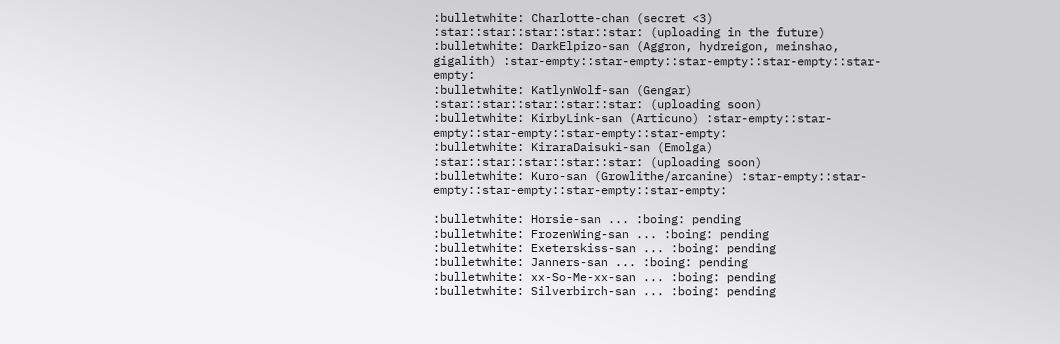:bulletwhite: Charlotte-chan (secret <3) :star::star::star::star::star: (uploading in the future)
:bulletwhite: DarkElpizo-san (Aggron, hydreigon, meinshao, gigalith) :star-empty::star-empty::star-empty::star-empty::star-empty:
:bulletwhite: KatlynWolf-san (Gengar) :star::star::star::star::star: (uploading soon)
:bulletwhite: KirbyLink-san (Articuno) :star-empty::star-empty::star-empty::star-empty::star-empty:
:bulletwhite: KiraraDaisuki-san (Emolga) :star::star::star::star::star: (uploading soon)
:bulletwhite: Kuro-san (Growlithe/arcanine) :star-empty::star-empty::star-empty::star-empty::star-empty:

:bulletwhite: Horsie-san ... :boing: pending
:bulletwhite: FrozenWing-san ... :boing: pending
:bulletwhite: Exeterskiss-san ... :boing: pending
:bulletwhite: Janners-san ... :boing: pending
:bulletwhite: xx-So-Me-xx-san ... :boing: pending
:bulletwhite: Silverbirch-san ... :boing: pending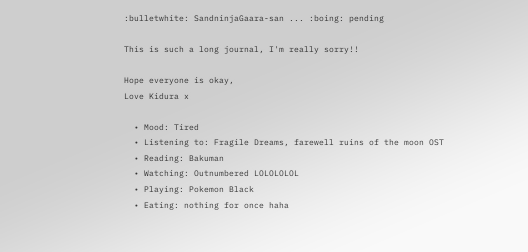:bulletwhite: SandninjaGaara-san ... :boing: pending

This is such a long journal, I'm really sorry!!

Hope everyone is okay,
Love Kidura x

  • Mood: Tired
  • Listening to: Fragile Dreams, farewell ruins of the moon OST
  • Reading: Bakuman
  • Watching: Outnumbered LOLOLOLOL
  • Playing: Pokemon Black
  • Eating: nothing for once haha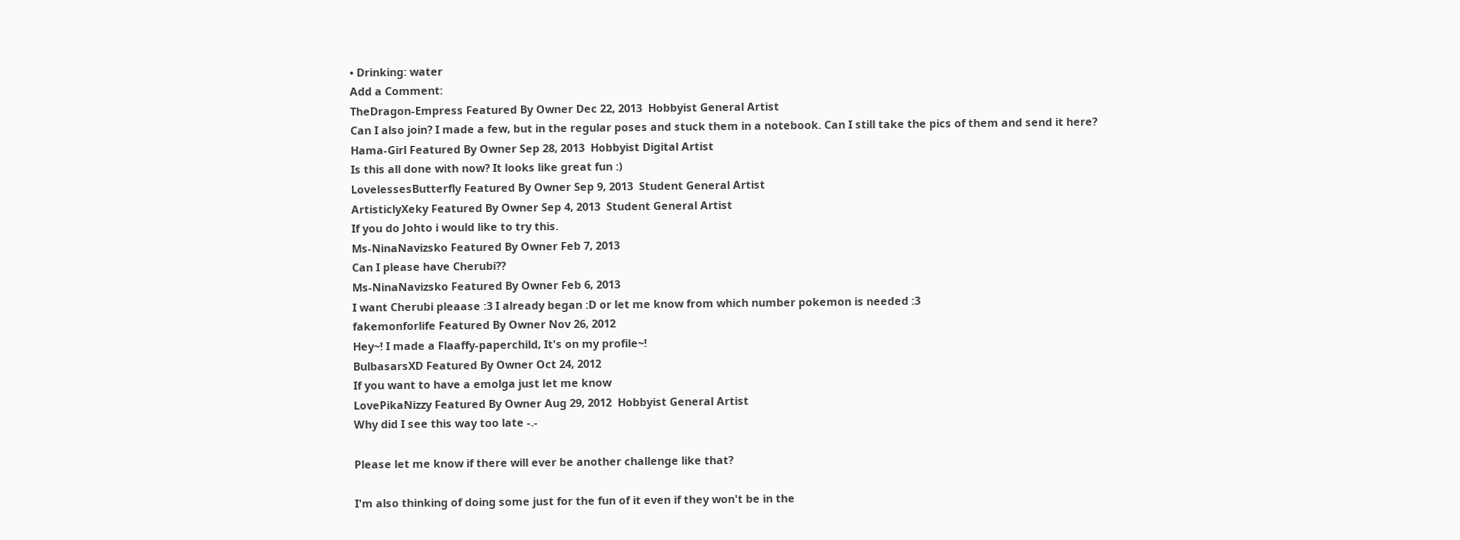• Drinking: water
Add a Comment:
TheDragon-Empress Featured By Owner Dec 22, 2013  Hobbyist General Artist
Can I also join? I made a few, but in the regular poses and stuck them in a notebook. Can I still take the pics of them and send it here?
Hama-Girl Featured By Owner Sep 28, 2013  Hobbyist Digital Artist
Is this all done with now? It looks like great fun :)
LovelessesButterfly Featured By Owner Sep 9, 2013  Student General Artist
ArtisticlyXeky Featured By Owner Sep 4, 2013  Student General Artist
If you do Johto i would like to try this.
Ms-NinaNavizsko Featured By Owner Feb 7, 2013
Can I please have Cherubi??
Ms-NinaNavizsko Featured By Owner Feb 6, 2013
I want Cherubi pleaase :3 I already began :D or let me know from which number pokemon is needed :3
fakemonforlife Featured By Owner Nov 26, 2012
Hey~! I made a Flaaffy-paperchild, It's on my profile~!
BulbasarsXD Featured By Owner Oct 24, 2012
If you want to have a emolga just let me know
LovePikaNizzy Featured By Owner Aug 29, 2012  Hobbyist General Artist
Why did I see this way too late -.-

Please let me know if there will ever be another challenge like that?

I'm also thinking of doing some just for the fun of it even if they won't be in the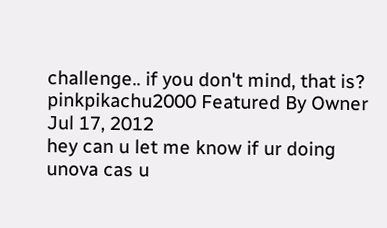challenge.. if you don't mind, that is?
pinkpikachu2000 Featured By Owner Jul 17, 2012
hey can u let me know if ur doing unova cas u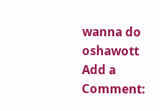wanna do oshawott
Add a Comment: